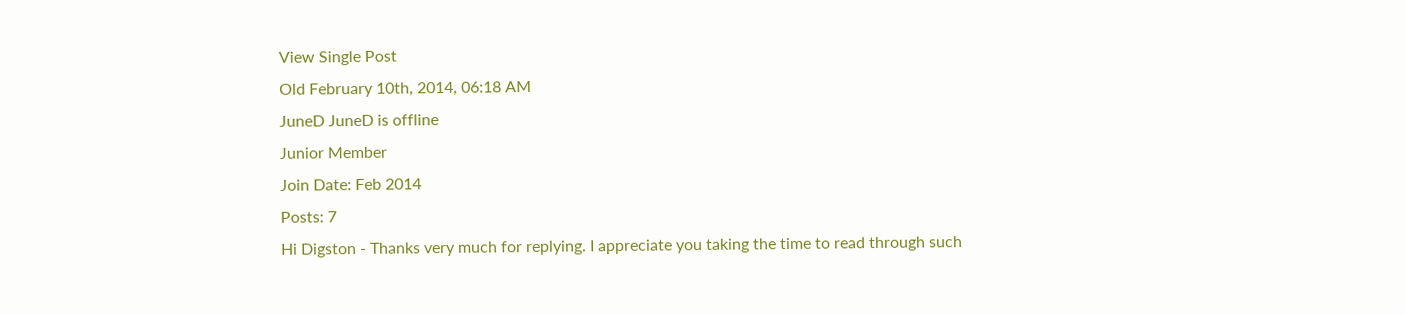View Single Post
Old February 10th, 2014, 06:18 AM
JuneD JuneD is offline
Junior Member
Join Date: Feb 2014
Posts: 7
Hi Digston - Thanks very much for replying. I appreciate you taking the time to read through such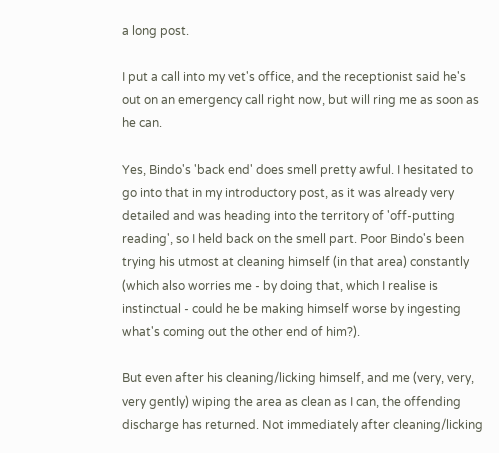a long post.

I put a call into my vet's office, and the receptionist said he's out on an emergency call right now, but will ring me as soon as he can.

Yes, Bindo's 'back end' does smell pretty awful. I hesitated to go into that in my introductory post, as it was already very detailed and was heading into the territory of 'off-putting reading', so I held back on the smell part. Poor Bindo's been trying his utmost at cleaning himself (in that area) constantly (which also worries me - by doing that, which I realise is instinctual - could he be making himself worse by ingesting what's coming out the other end of him?).

But even after his cleaning/licking himself, and me (very, very, very gently) wiping the area as clean as I can, the offending discharge has returned. Not immediately after cleaning/licking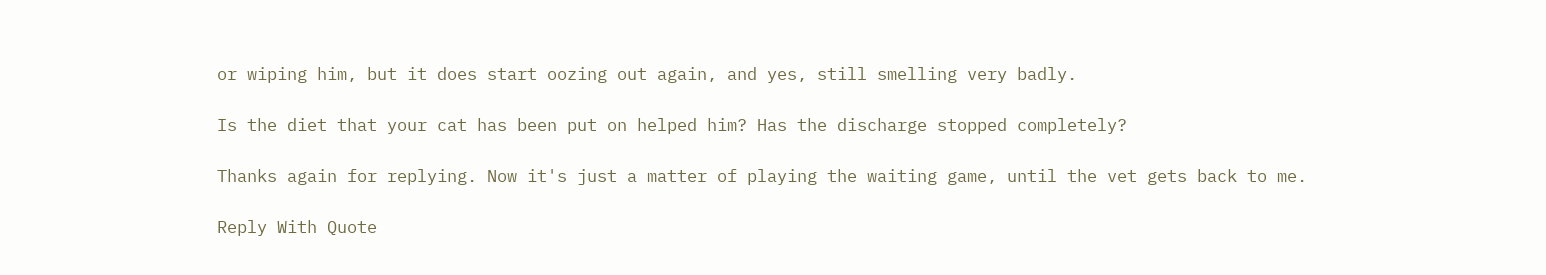or wiping him, but it does start oozing out again, and yes, still smelling very badly.

Is the diet that your cat has been put on helped him? Has the discharge stopped completely?

Thanks again for replying. Now it's just a matter of playing the waiting game, until the vet gets back to me.

Reply With Quote